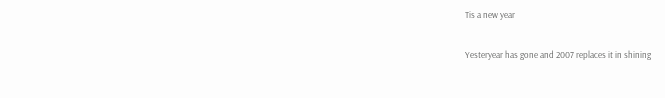Tis a new year

Yesteryear has gone and 2007 replaces it in shining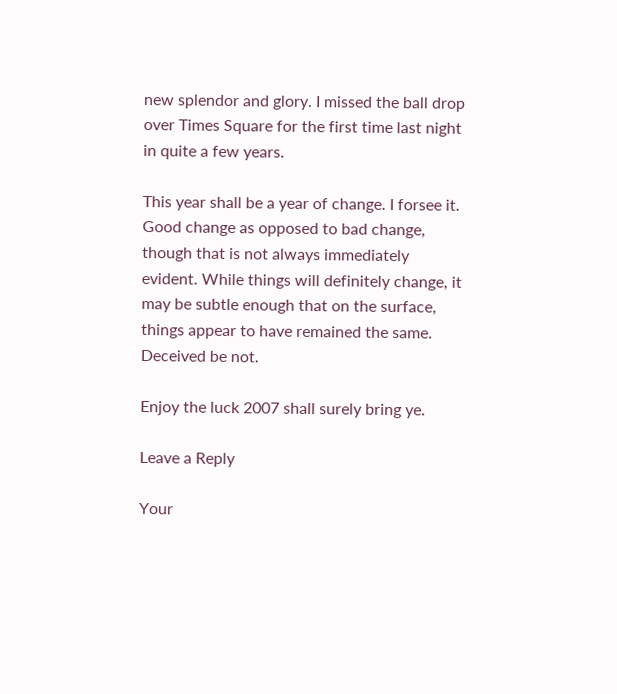new splendor and glory. I missed the ball drop over Times Square for the first time last night in quite a few years.

This year shall be a year of change. I forsee it. Good change as opposed to bad change, though that is not always immediately evident. While things will definitely change, it may be subtle enough that on the surface, things appear to have remained the same. Deceived be not.

Enjoy the luck 2007 shall surely bring ye.

Leave a Reply

Your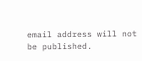email address will not be published.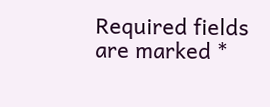Required fields are marked *